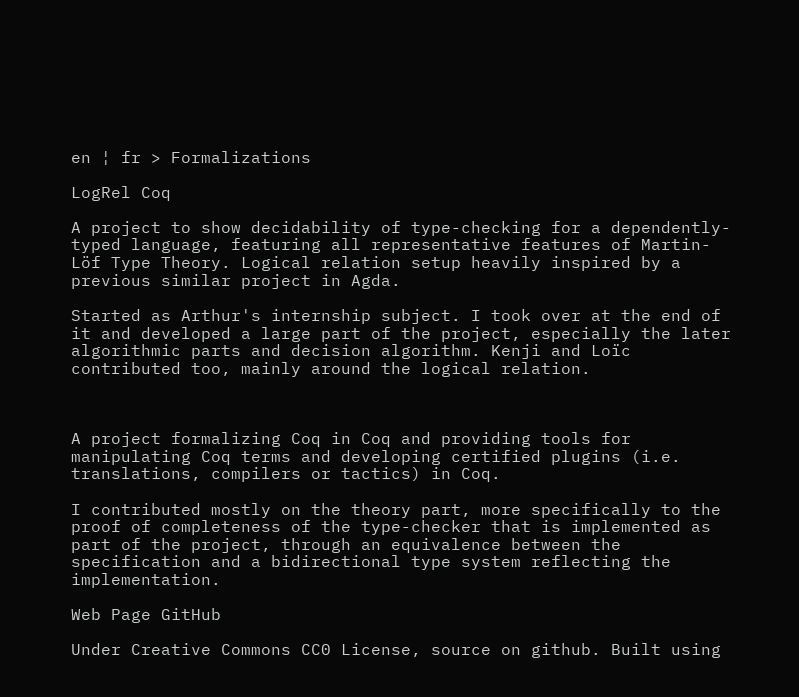en ¦ fr > Formalizations

LogRel Coq

A project to show decidability of type-checking for a dependently-typed language, featuring all representative features of Martin-Löf Type Theory. Logical relation setup heavily inspired by a previous similar project in Agda.

Started as Arthur's internship subject. I took over at the end of it and developed a large part of the project, especially the later algorithmic parts and decision algorithm. Kenji and Loïc contributed too, mainly around the logical relation.



A project formalizing Coq in Coq and providing tools for manipulating Coq terms and developing certified plugins (i.e. translations, compilers or tactics) in Coq.

I contributed mostly on the theory part, more specifically to the proof of completeness of the type-checker that is implemented as part of the project, through an equivalence between the specification and a bidirectional type system reflecting the implementation.

Web Page GitHub

Under Creative Commons CC0 License, source on github. Built using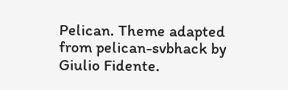Pelican. Theme adapted from pelican-svbhack by Giulio Fidente.